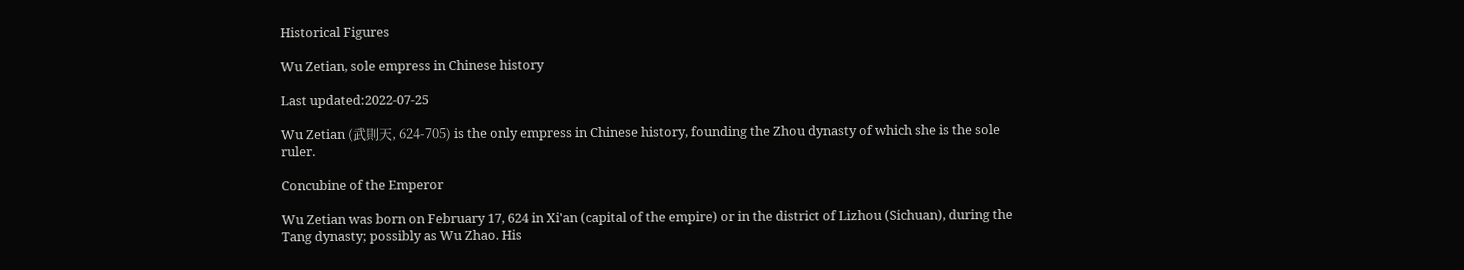Historical Figures

Wu Zetian, sole empress in Chinese history

Last updated:2022-07-25

Wu Zetian (武則天, 624-705) is the only empress in Chinese history, founding the Zhou dynasty of which she is the sole ruler.

Concubine of the Emperor

Wu Zetian was born on February 17, 624 in Xi'an (capital of the empire) or in the district of Lizhou (Sichuan), during the Tang dynasty; possibly as Wu Zhao. His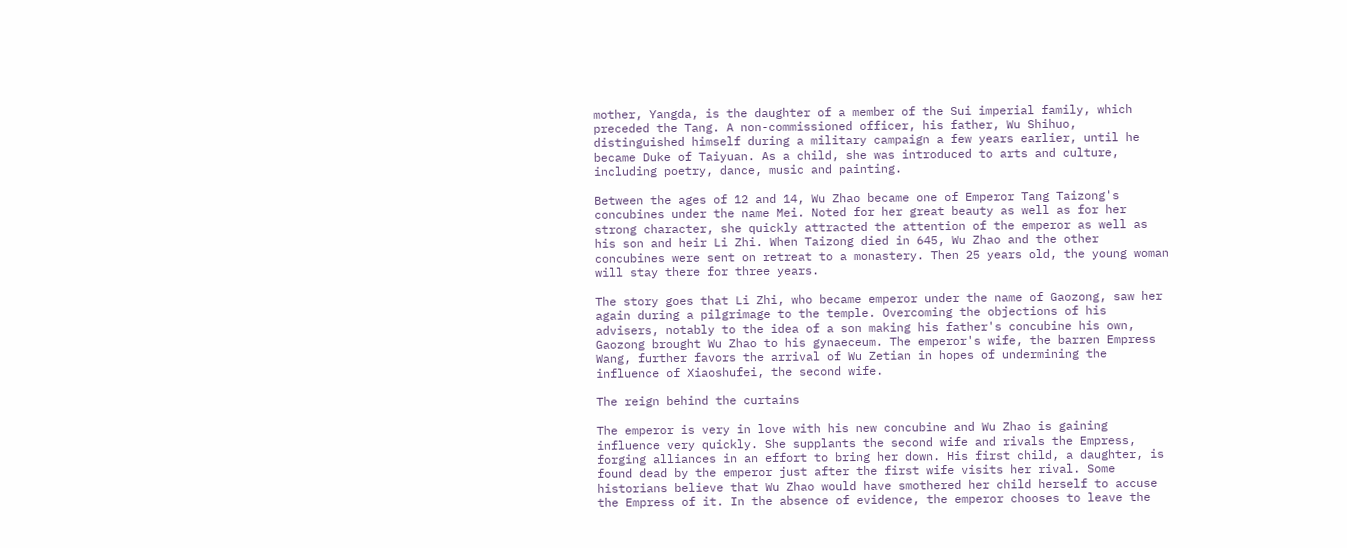mother, Yangda, is the daughter of a member of the Sui imperial family, which preceded the Tang. A non-commissioned officer, his father, Wu Shihuo, distinguished himself during a military campaign a few years earlier, until he became Duke of Taiyuan. As a child, she was introduced to arts and culture, including poetry, dance, music and painting.

Between the ages of 12 and 14, Wu Zhao became one of Emperor Tang Taizong's concubines under the name Mei. Noted for her great beauty as well as for her strong character, she quickly attracted the attention of the emperor as well as his son and heir Li Zhi. When Taizong died in 645, Wu Zhao and the other concubines were sent on retreat to a monastery. Then 25 years old, the young woman will stay there for three years.

The story goes that Li Zhi, who became emperor under the name of Gaozong, saw her again during a pilgrimage to the temple. Overcoming the objections of his advisers, notably to the idea of a son making his father's concubine his own, Gaozong brought Wu Zhao to his gynaeceum. The emperor's wife, the barren Empress Wang, further favors the arrival of Wu Zetian in hopes of undermining the influence of Xiaoshufei, the second wife.

The reign behind the curtains

The emperor is very in love with his new concubine and Wu Zhao is gaining influence very quickly. She supplants the second wife and rivals the Empress, forging alliances in an effort to bring her down. His first child, a daughter, is found dead by the emperor just after the first wife visits her rival. Some historians believe that Wu Zhao would have smothered her child herself to accuse the Empress of it. In the absence of evidence, the emperor chooses to leave the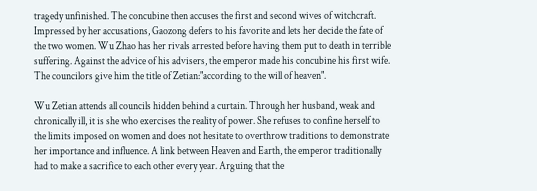tragedy unfinished. The concubine then accuses the first and second wives of witchcraft. Impressed by her accusations, Gaozong defers to his favorite and lets her decide the fate of the two women. Wu Zhao has her rivals arrested before having them put to death in terrible suffering. Against the advice of his advisers, the emperor made his concubine his first wife. The councilors give him the title of Zetian:"according to the will of heaven".

Wu Zetian attends all councils hidden behind a curtain. Through her husband, weak and chronically ill, it is she who exercises the reality of power. She refuses to confine herself to the limits imposed on women and does not hesitate to overthrow traditions to demonstrate her importance and influence. A link between Heaven and Earth, the emperor traditionally had to make a sacrifice to each other every year. Arguing that the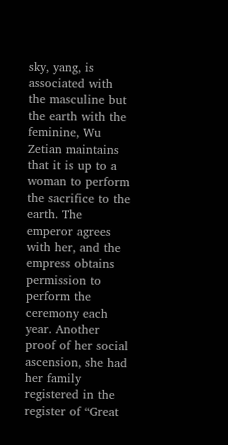sky, yang, is associated with the masculine but the earth with the feminine, Wu Zetian maintains that it is up to a woman to perform the sacrifice to the earth. The emperor agrees with her, and the empress obtains permission to perform the ceremony each year. Another proof of her social ascension, she had her family registered in the register of “Great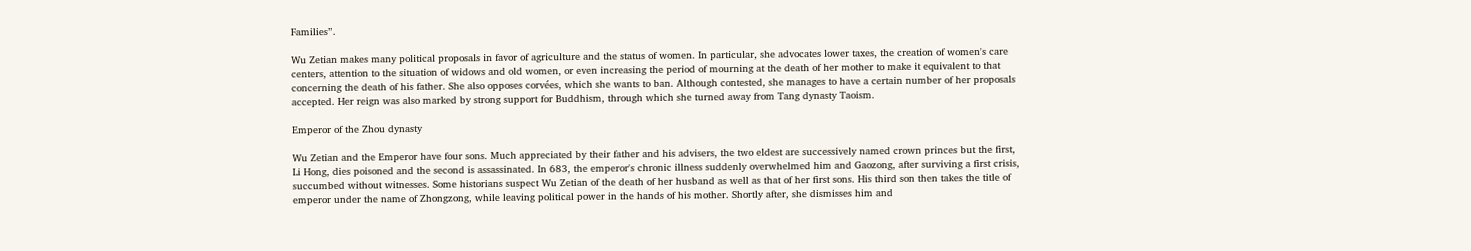Families”.

Wu Zetian makes many political proposals in favor of agriculture and the status of women. In particular, she advocates lower taxes, the creation of women's care centers, attention to the situation of widows and old women, or even increasing the period of mourning at the death of her mother to make it equivalent to that concerning the death of his father. She also opposes corvées, which she wants to ban. Although contested, she manages to have a certain number of her proposals accepted. Her reign was also marked by strong support for Buddhism, through which she turned away from Tang dynasty Taoism.

Emperor of the Zhou dynasty

Wu Zetian and the Emperor have four sons. Much appreciated by their father and his advisers, the two eldest are successively named crown princes but the first, Li Hong, dies poisoned and the second is assassinated. In 683, the emperor's chronic illness suddenly overwhelmed him and Gaozong, after surviving a first crisis, succumbed without witnesses. Some historians suspect Wu Zetian of the death of her husband as well as that of her first sons. His third son then takes the title of emperor under the name of Zhongzong, while leaving political power in the hands of his mother. Shortly after, she dismisses him and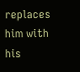replaces him with his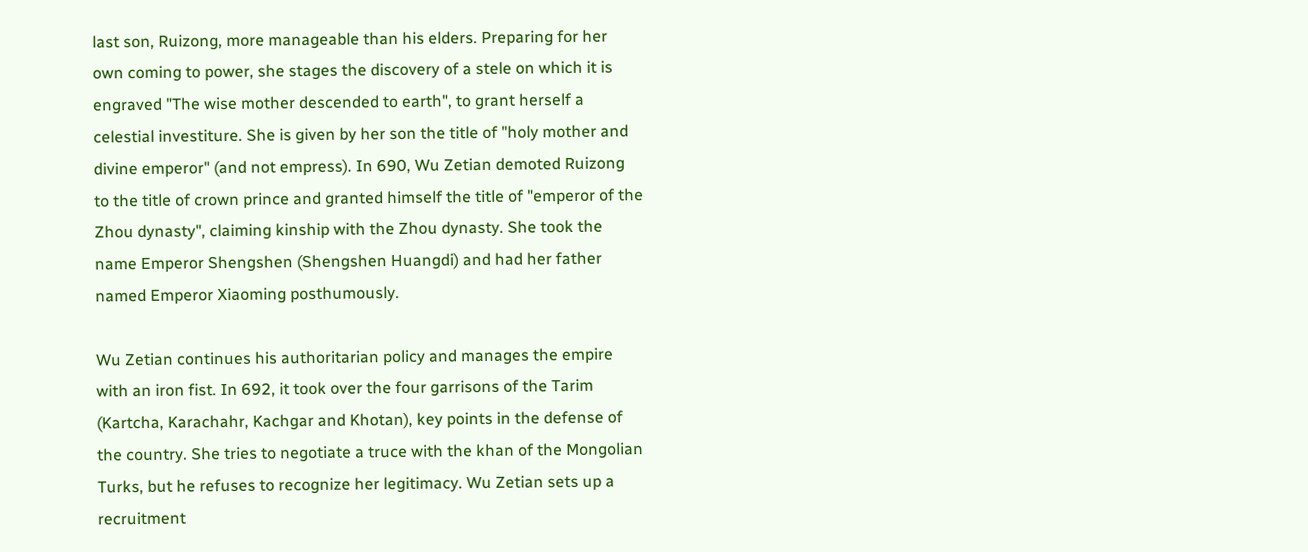last son, Ruizong, more manageable than his elders. Preparing for her own coming to power, she stages the discovery of a stele on which it is engraved "The wise mother descended to earth", to grant herself a celestial investiture. She is given by her son the title of "holy mother and divine emperor" (and not empress). In 690, Wu Zetian demoted Ruizong to the title of crown prince and granted himself the title of "emperor of the Zhou dynasty", claiming kinship with the Zhou dynasty. She took the name Emperor Shengshen (Shengshen Huangdi) and had her father named Emperor Xiaoming posthumously.

Wu Zetian continues his authoritarian policy and manages the empire with an iron fist. In 692, it took over the four garrisons of the Tarim (Kartcha, Karachahr, Kachgar and Khotan), key points in the defense of the country. She tries to negotiate a truce with the khan of the Mongolian Turks, but he refuses to recognize her legitimacy. Wu Zetian sets up a recruitment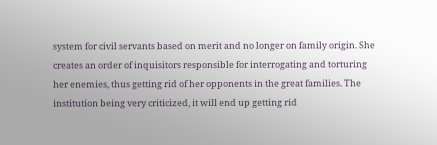system for civil servants based on merit and no longer on family origin. She creates an order of inquisitors responsible for interrogating and torturing her enemies, thus getting rid of her opponents in the great families. The institution being very criticized, it will end up getting rid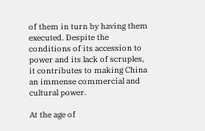of them in turn by having them executed. Despite the conditions of its accession to power and its lack of scruples, it contributes to making China an immense commercial and cultural power.

At the age of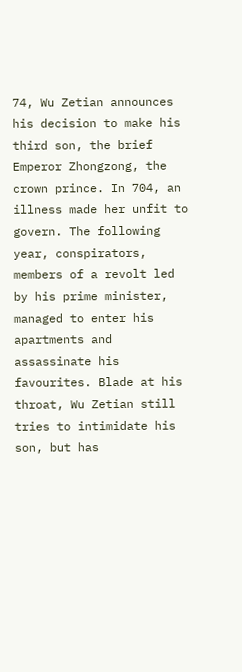74, Wu Zetian announces his decision to make his third son, the brief Emperor Zhongzong, the crown prince. In 704, an illness made her unfit to govern. The following year, conspirators, members of a revolt led by his prime minister, managed to enter his apartments and assassinate his favourites. Blade at his throat, Wu Zetian still tries to intimidate his son, but has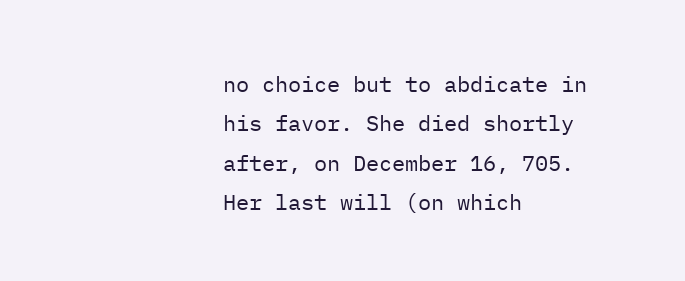no choice but to abdicate in his favor. She died shortly after, on December 16, 705. Her last will (on which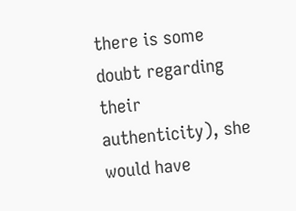there is some doubt regarding their authenticity), she would have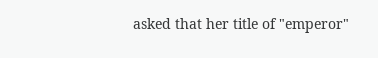asked that her title of "emperor"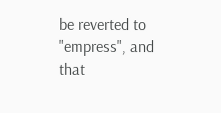be reverted to "empress", and that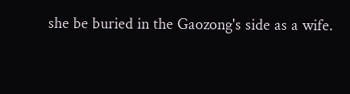she be buried in the Gaozong's side as a wife.